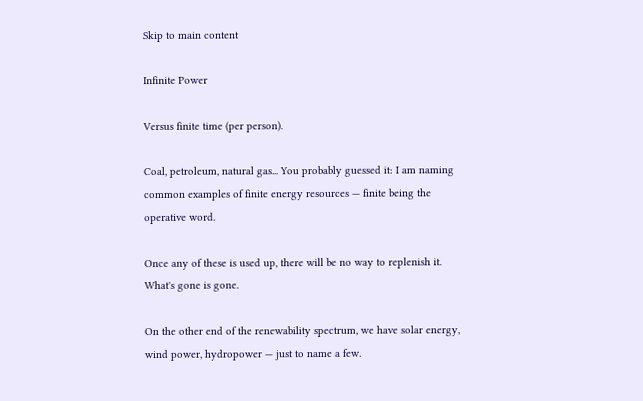Skip to main content

Infinite Power

Versus finite time (per person).

Coal, petroleum, natural gas... You probably guessed it: I am naming common examples of finite energy resources — finite being the operative word.

Once any of these is used up, there will be no way to replenish it. What's gone is gone.

On the other end of the renewability spectrum, we have solar energy, wind power, hydropower — just to name a few.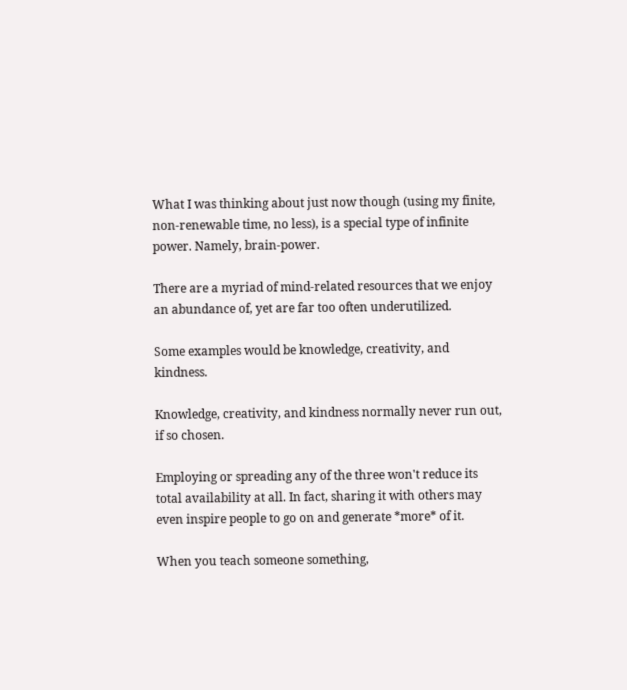What I was thinking about just now though (using my finite, non-renewable time, no less), is a special type of infinite power. Namely, brain-power.

There are a myriad of mind-related resources that we enjoy an abundance of, yet are far too often underutilized.

Some examples would be knowledge, creativity, and kindness.

Knowledge, creativity, and kindness normally never run out, if so chosen.

Employing or spreading any of the three won't reduce its total availability at all. In fact, sharing it with others may even inspire people to go on and generate *more* of it.

When you teach someone something,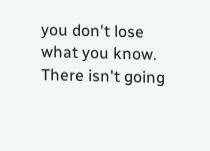you don't lose what you know. There isn't going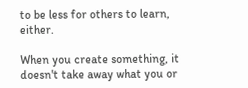to be less for others to learn, either.

When you create something, it doesn't take away what you or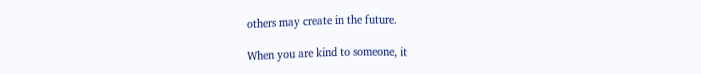others may create in the future.

When you are kind to someone, it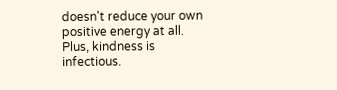doesn't reduce your own positive energy at all. Plus, kindness is infectious.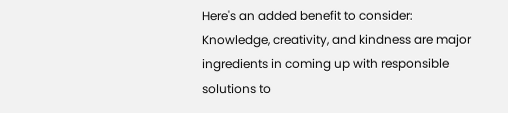Here's an added benefit to consider: Knowledge, creativity, and kindness are major ingredients in coming up with responsible solutions to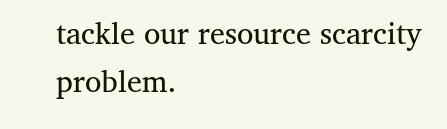tackle our resource scarcity problem.